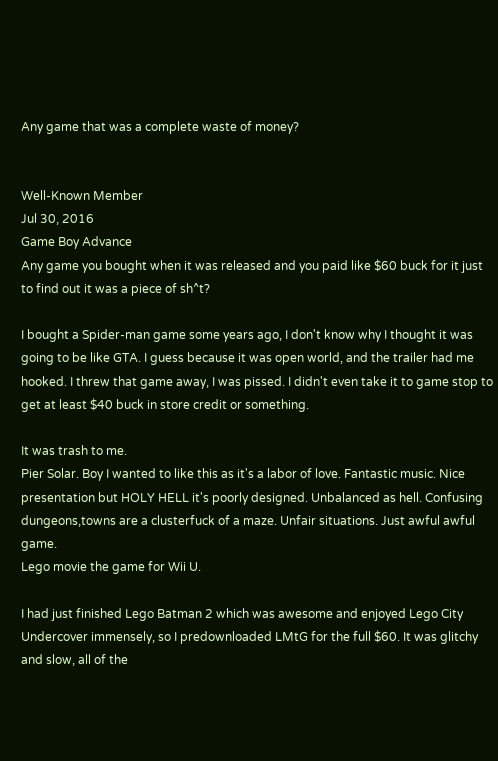Any game that was a complete waste of money?


Well-Known Member
Jul 30, 2016
Game Boy Advance
Any game you bought when it was released and you paid like $60 buck for it just to find out it was a piece of sh^t?

I bought a Spider-man game some years ago, I don't know why I thought it was going to be like GTA. I guess because it was open world, and the trailer had me hooked. I threw that game away, I was pissed. I didn't even take it to game stop to get at least $40 buck in store credit or something.

It was trash to me.
Pier Solar. Boy I wanted to like this as it's a labor of love. Fantastic music. Nice presentation but HOLY HELL it's poorly designed. Unbalanced as hell. Confusing dungeons,towns are a clusterfuck of a maze. Unfair situations. Just awful awful game.
Lego movie the game for Wii U.

I had just finished Lego Batman 2 which was awesome and enjoyed Lego City Undercover immensely, so I predownloaded LMtG for the full $60. It was glitchy and slow, all of the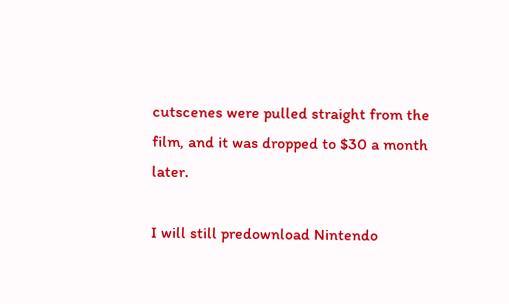cutscenes were pulled straight from the film, and it was dropped to $30 a month later.

I will still predownload Nintendo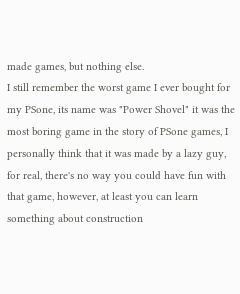made games, but nothing else.
I still remember the worst game I ever bought for my PSone, its name was "Power Shovel" it was the most boring game in the story of PSone games, I personally think that it was made by a lazy guy, for real, there's no way you could have fun with that game, however, at least you can learn something about construction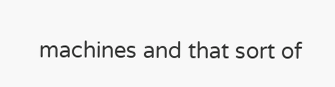machines and that sort of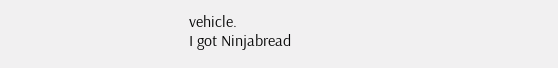vehicle.
I got Ninjabread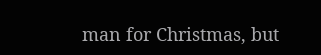man for Christmas, but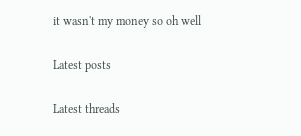it wasn't my money so oh well

Latest posts

Latest threads